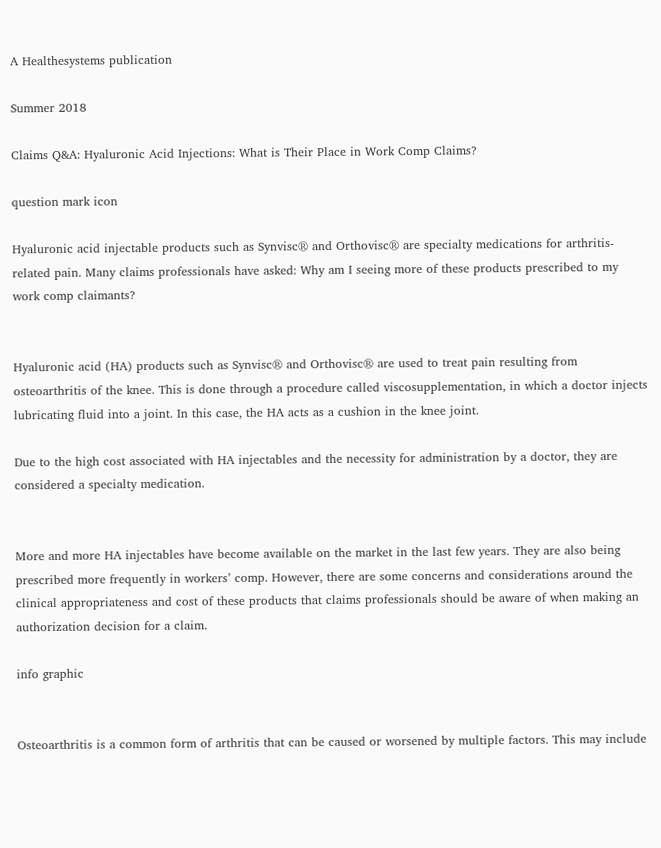A Healthesystems publication

Summer 2018

Claims Q&A: Hyaluronic Acid Injections: What is Their Place in Work Comp Claims?

question mark icon

Hyaluronic acid injectable products such as Synvisc® and Orthovisc® are specialty medications for arthritis-related pain. Many claims professionals have asked: Why am I seeing more of these products prescribed to my work comp claimants?


Hyaluronic acid (HA) products such as Synvisc® and Orthovisc® are used to treat pain resulting from osteoarthritis of the knee. This is done through a procedure called viscosupplementation, in which a doctor injects lubricating fluid into a joint. In this case, the HA acts as a cushion in the knee joint.

Due to the high cost associated with HA injectables and the necessity for administration by a doctor, they are considered a specialty medication.


More and more HA injectables have become available on the market in the last few years. They are also being prescribed more frequently in workers’ comp. However, there are some concerns and considerations around the clinical appropriateness and cost of these products that claims professionals should be aware of when making an authorization decision for a claim.

info graphic


Osteoarthritis is a common form of arthritis that can be caused or worsened by multiple factors. This may include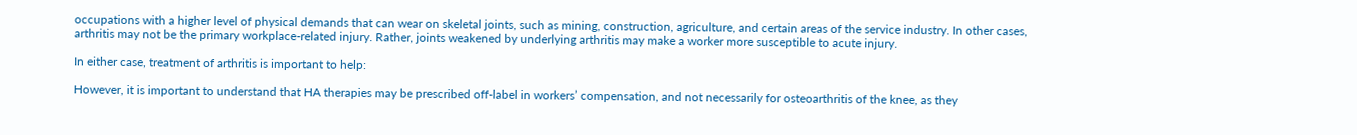occupations with a higher level of physical demands that can wear on skeletal joints, such as mining, construction, agriculture, and certain areas of the service industry. In other cases, arthritis may not be the primary workplace-related injury. Rather, joints weakened by underlying arthritis may make a worker more susceptible to acute injury.

In either case, treatment of arthritis is important to help:

However, it is important to understand that HA therapies may be prescribed off-label in workers’ compensation, and not necessarily for osteoarthritis of the knee, as they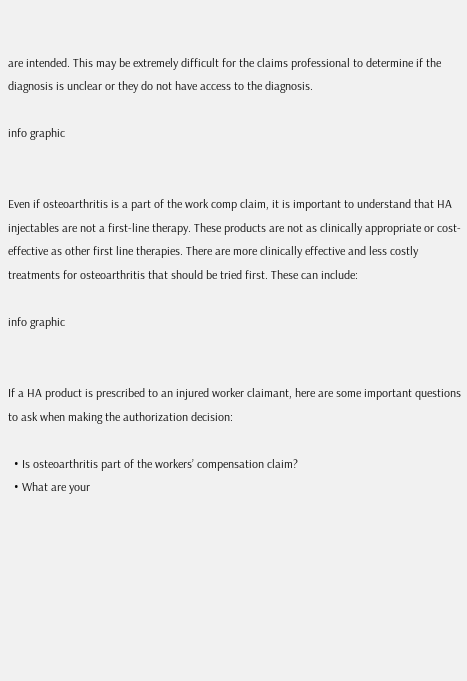are intended. This may be extremely difficult for the claims professional to determine if the diagnosis is unclear or they do not have access to the diagnosis.

info graphic


Even if osteoarthritis is a part of the work comp claim, it is important to understand that HA injectables are not a first-line therapy. These products are not as clinically appropriate or cost-effective as other first line therapies. There are more clinically effective and less costly treatments for osteoarthritis that should be tried first. These can include:

info graphic


If a HA product is prescribed to an injured worker claimant, here are some important questions to ask when making the authorization decision:

  • Is osteoarthritis part of the workers’ compensation claim?
  • What are your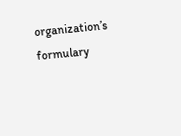organization’s formulary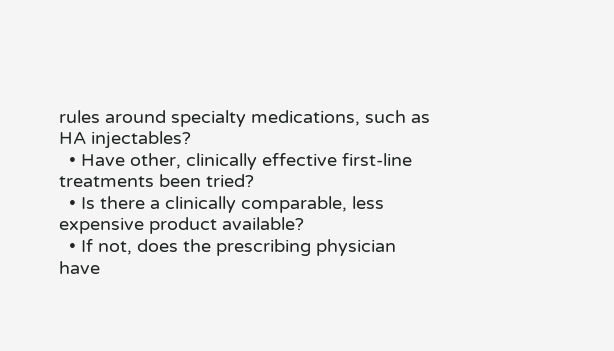rules around specialty medications, such as HA injectables?
  • Have other, clinically effective first-line treatments been tried?
  • Is there a clinically comparable, less expensive product available?
  • If not, does the prescribing physician have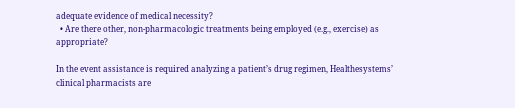adequate evidence of medical necessity?
  • Are there other, non-pharmacologic treatments being employed (e.g., exercise) as appropriate?

In the event assistance is required analyzing a patient’s drug regimen, Healthesystems’ clinical pharmacists are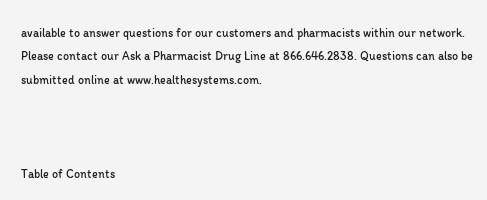available to answer questions for our customers and pharmacists within our network. Please contact our Ask a Pharmacist Drug Line at 866.646.2838. Questions can also be submitted online at www.healthesystems.com.



Table of Contents